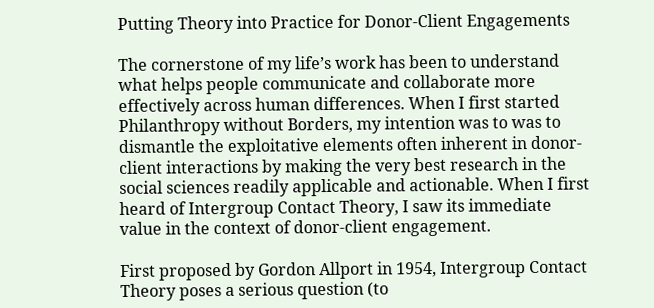Putting Theory into Practice for Donor-Client Engagements

The cornerstone of my life’s work has been to understand what helps people communicate and collaborate more effectively across human differences. When I first started Philanthropy without Borders, my intention was to was to dismantle the exploitative elements often inherent in donor-client interactions by making the very best research in the social sciences readily applicable and actionable. When I first heard of Intergroup Contact Theory, I saw its immediate value in the context of donor-client engagement.

First proposed by Gordon Allport in 1954, Intergroup Contact Theory poses a serious question (to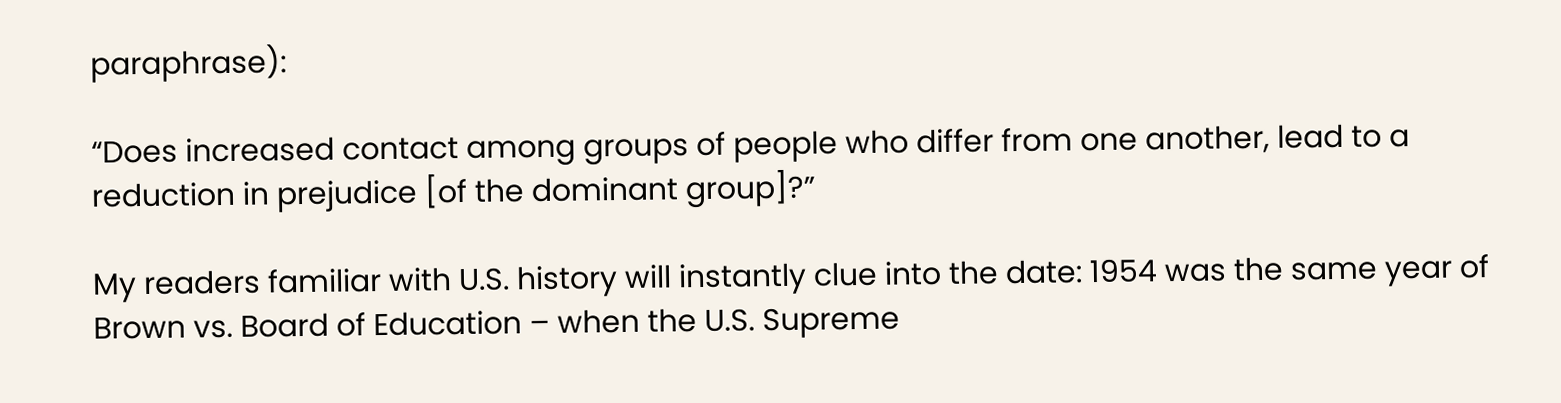paraphrase):

“Does increased contact among groups of people who differ from one another, lead to a reduction in prejudice [of the dominant group]?”

My readers familiar with U.S. history will instantly clue into the date: 1954 was the same year of Brown vs. Board of Education – when the U.S. Supreme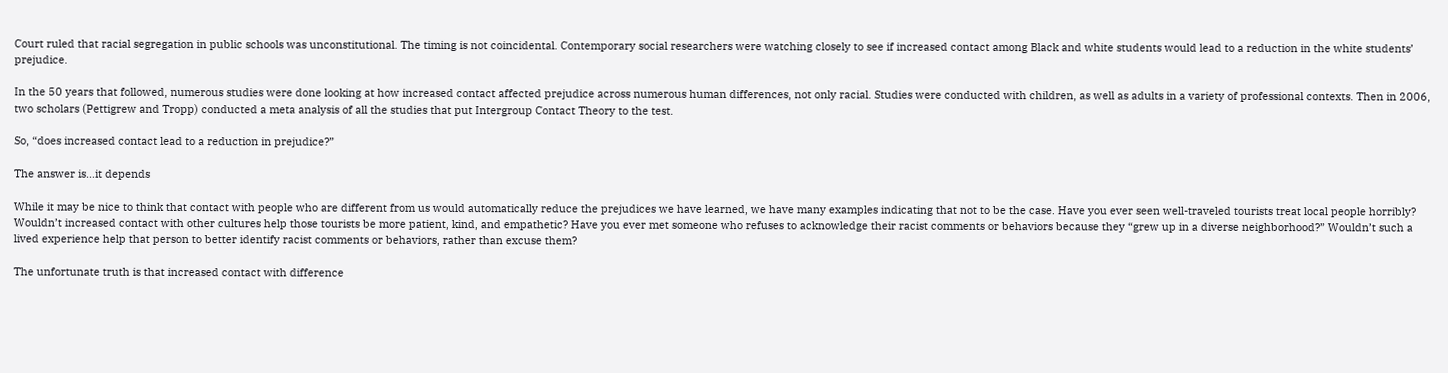Court ruled that racial segregation in public schools was unconstitutional. The timing is not coincidental. Contemporary social researchers were watching closely to see if increased contact among Black and white students would lead to a reduction in the white students’ prejudice.

In the 50 years that followed, numerous studies were done looking at how increased contact affected prejudice across numerous human differences, not only racial. Studies were conducted with children, as well as adults in a variety of professional contexts. Then in 2006, two scholars (Pettigrew and Tropp) conducted a meta analysis of all the studies that put Intergroup Contact Theory to the test.

So, “does increased contact lead to a reduction in prejudice?”

The answer is…it depends

While it may be nice to think that contact with people who are different from us would automatically reduce the prejudices we have learned, we have many examples indicating that not to be the case. Have you ever seen well-traveled tourists treat local people horribly? Wouldn’t increased contact with other cultures help those tourists be more patient, kind, and empathetic? Have you ever met someone who refuses to acknowledge their racist comments or behaviors because they “grew up in a diverse neighborhood?” Wouldn’t such a lived experience help that person to better identify racist comments or behaviors, rather than excuse them?

The unfortunate truth is that increased contact with difference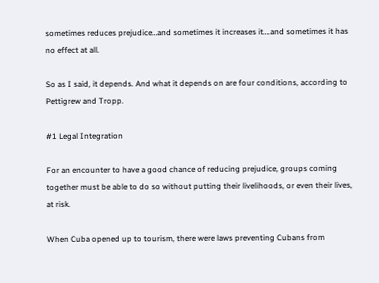sometimes reduces prejudice…and sometimes it increases it….and sometimes it has no effect at all.

So as I said, it depends. And what it depends on are four conditions, according to Pettigrew and Tropp.

#1 Legal Integration

For an encounter to have a good chance of reducing prejudice, groups coming together must be able to do so without putting their livelihoods, or even their lives, at risk.

When Cuba opened up to tourism, there were laws preventing Cubans from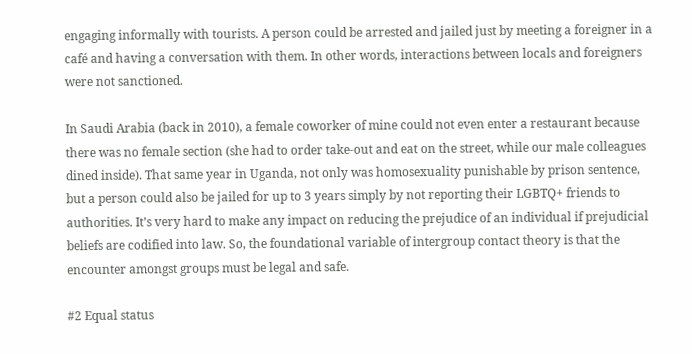engaging informally with tourists. A person could be arrested and jailed just by meeting a foreigner in a café and having a conversation with them. In other words, interactions between locals and foreigners were not sanctioned.

In Saudi Arabia (back in 2010), a female coworker of mine could not even enter a restaurant because there was no female section (she had to order take-out and eat on the street, while our male colleagues dined inside). That same year in Uganda, not only was homosexuality punishable by prison sentence, but a person could also be jailed for up to 3 years simply by not reporting their LGBTQ+ friends to authorities. It’s very hard to make any impact on reducing the prejudice of an individual if prejudicial beliefs are codified into law. So, the foundational variable of intergroup contact theory is that the encounter amongst groups must be legal and safe.

#2 Equal status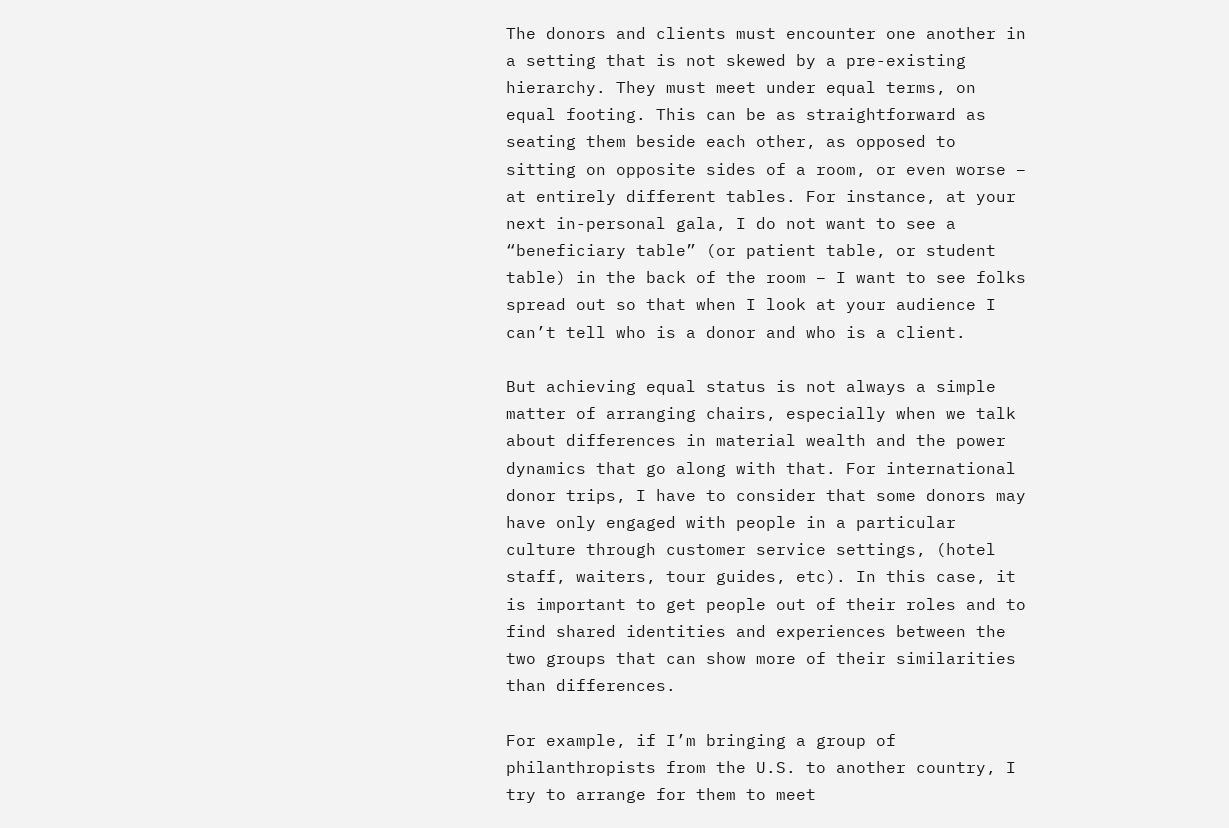The donors and clients must encounter one another in a setting that is not skewed by a pre-existing hierarchy. They must meet under equal terms, on equal footing. This can be as straightforward as seating them beside each other, as opposed to sitting on opposite sides of a room, or even worse – at entirely different tables. For instance, at your next in-personal gala, I do not want to see a “beneficiary table” (or patient table, or student table) in the back of the room – I want to see folks spread out so that when I look at your audience I can’t tell who is a donor and who is a client.

But achieving equal status is not always a simple matter of arranging chairs, especially when we talk about differences in material wealth and the power dynamics that go along with that. For international donor trips, I have to consider that some donors may have only engaged with people in a particular culture through customer service settings, (hotel staff, waiters, tour guides, etc). In this case, it is important to get people out of their roles and to find shared identities and experiences between the two groups that can show more of their similarities than differences.

For example, if I’m bringing a group of philanthropists from the U.S. to another country, I try to arrange for them to meet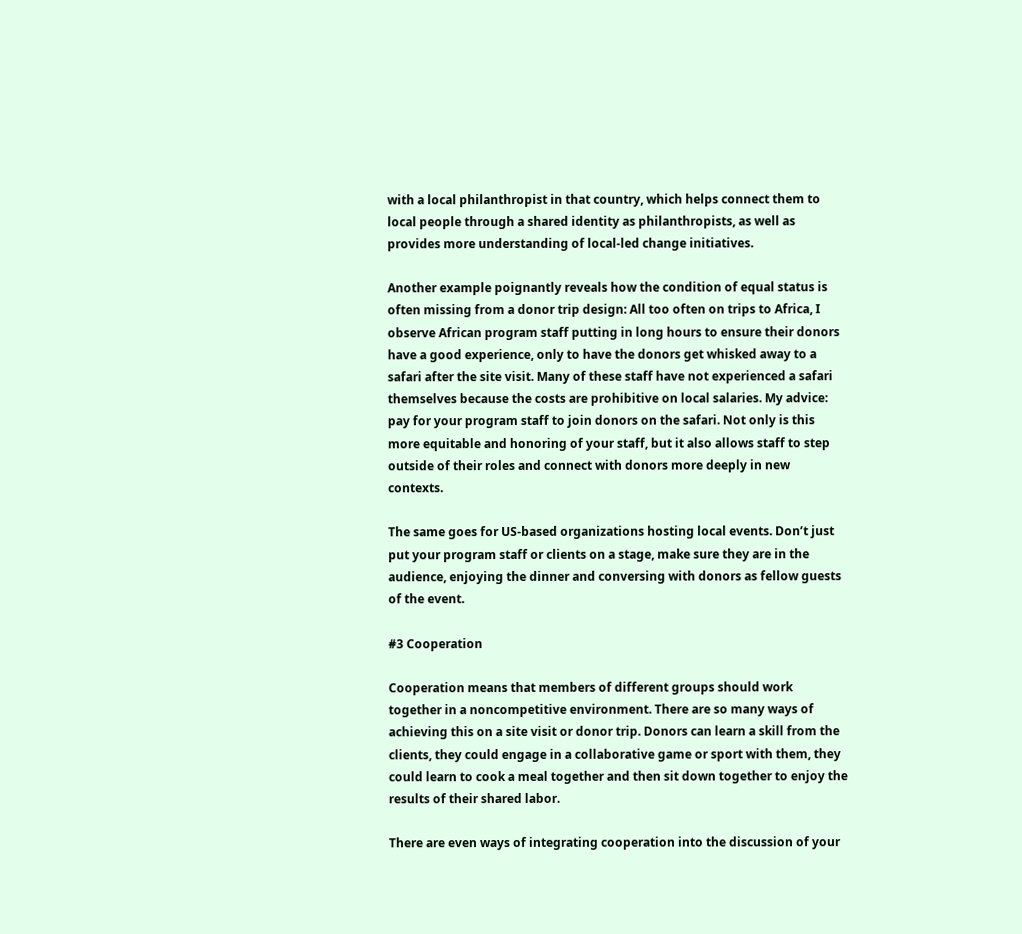with a local philanthropist in that country, which helps connect them to local people through a shared identity as philanthropists, as well as provides more understanding of local-led change initiatives.

Another example poignantly reveals how the condition of equal status is often missing from a donor trip design: All too often on trips to Africa, I observe African program staff putting in long hours to ensure their donors have a good experience, only to have the donors get whisked away to a safari after the site visit. Many of these staff have not experienced a safari themselves because the costs are prohibitive on local salaries. My advice: pay for your program staff to join donors on the safari. Not only is this more equitable and honoring of your staff, but it also allows staff to step outside of their roles and connect with donors more deeply in new contexts.

The same goes for US-based organizations hosting local events. Don’t just put your program staff or clients on a stage, make sure they are in the audience, enjoying the dinner and conversing with donors as fellow guests of the event.

#3 Cooperation

Cooperation means that members of different groups should work together in a noncompetitive environment. There are so many ways of achieving this on a site visit or donor trip. Donors can learn a skill from the clients, they could engage in a collaborative game or sport with them, they could learn to cook a meal together and then sit down together to enjoy the results of their shared labor.

There are even ways of integrating cooperation into the discussion of your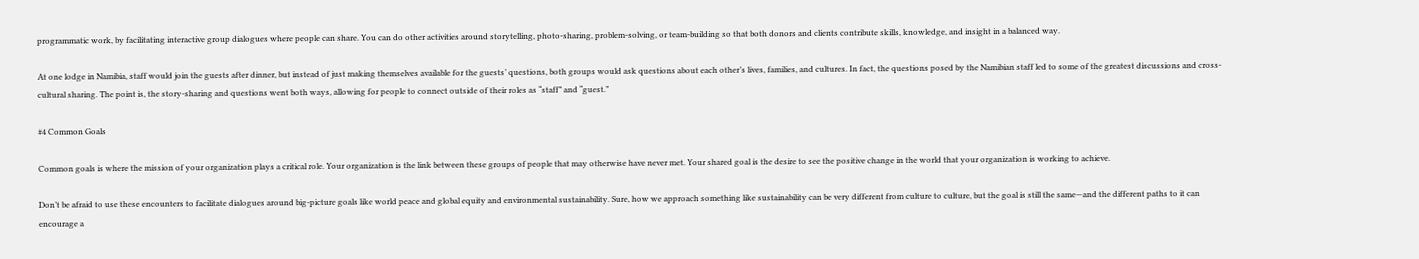programmatic work, by facilitating interactive group dialogues where people can share. You can do other activities around storytelling, photo-sharing, problem-solving, or team-building so that both donors and clients contribute skills, knowledge, and insight in a balanced way.

At one lodge in Namibia, staff would join the guests after dinner, but instead of just making themselves available for the guests’ questions, both groups would ask questions about each other’s lives, families, and cultures. In fact, the questions posed by the Namibian staff led to some of the greatest discussions and cross-cultural sharing. The point is, the story-sharing and questions went both ways, allowing for people to connect outside of their roles as “staff” and “guest.”

#4 Common Goals

Common goals is where the mission of your organization plays a critical role. Your organization is the link between these groups of people that may otherwise have never met. Your shared goal is the desire to see the positive change in the world that your organization is working to achieve.

Don’t be afraid to use these encounters to facilitate dialogues around big-picture goals like world peace and global equity and environmental sustainability. Sure, how we approach something like sustainability can be very different from culture to culture, but the goal is still the same—and the different paths to it can encourage a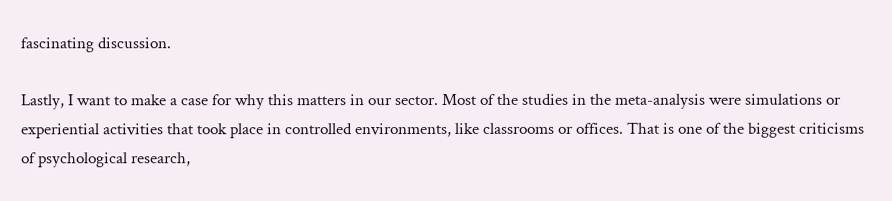fascinating discussion.

Lastly, I want to make a case for why this matters in our sector. Most of the studies in the meta-analysis were simulations or experiential activities that took place in controlled environments, like classrooms or offices. That is one of the biggest criticisms of psychological research,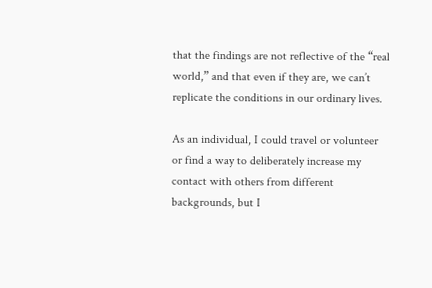that the findings are not reflective of the “real world,” and that even if they are, we can’t replicate the conditions in our ordinary lives.

As an individual, I could travel or volunteer or find a way to deliberately increase my contact with others from different backgrounds, but I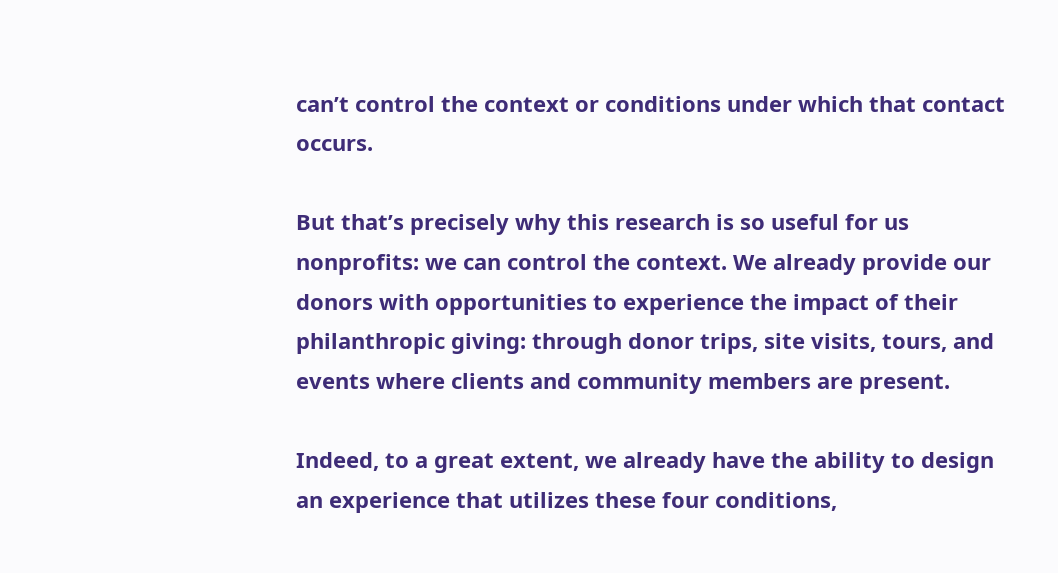can’t control the context or conditions under which that contact occurs.

But that’s precisely why this research is so useful for us nonprofits: we can control the context. We already provide our donors with opportunities to experience the impact of their philanthropic giving: through donor trips, site visits, tours, and events where clients and community members are present.

Indeed, to a great extent, we already have the ability to design an experience that utilizes these four conditions,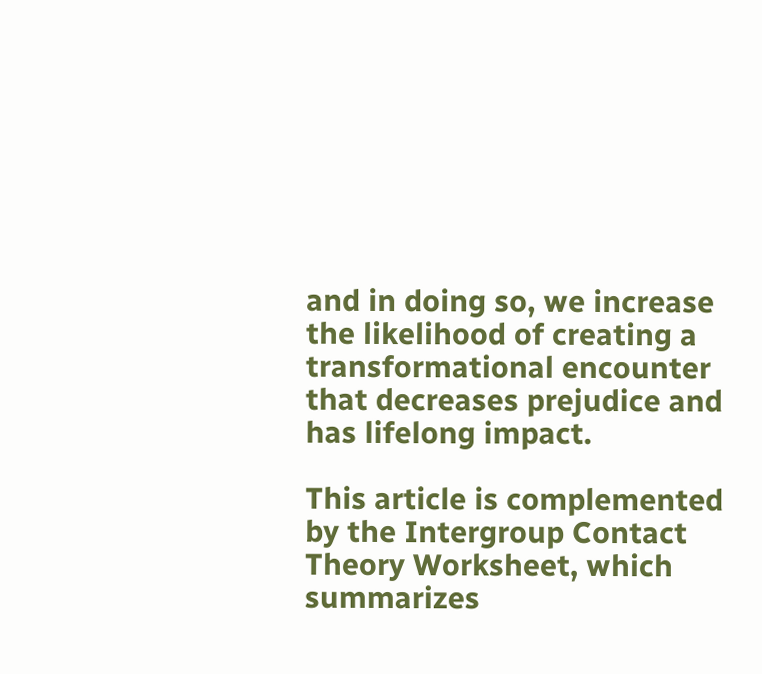and in doing so, we increase the likelihood of creating a transformational encounter that decreases prejudice and has lifelong impact.

This article is complemented by the Intergroup Contact Theory Worksheet, which summarizes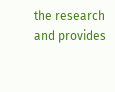the research and provides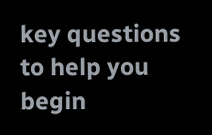key questions to help you begin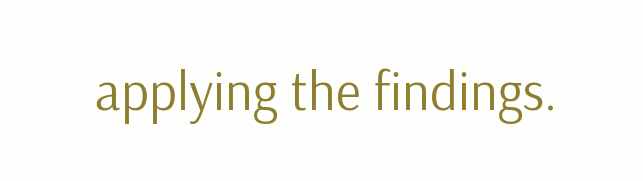applying the findings.